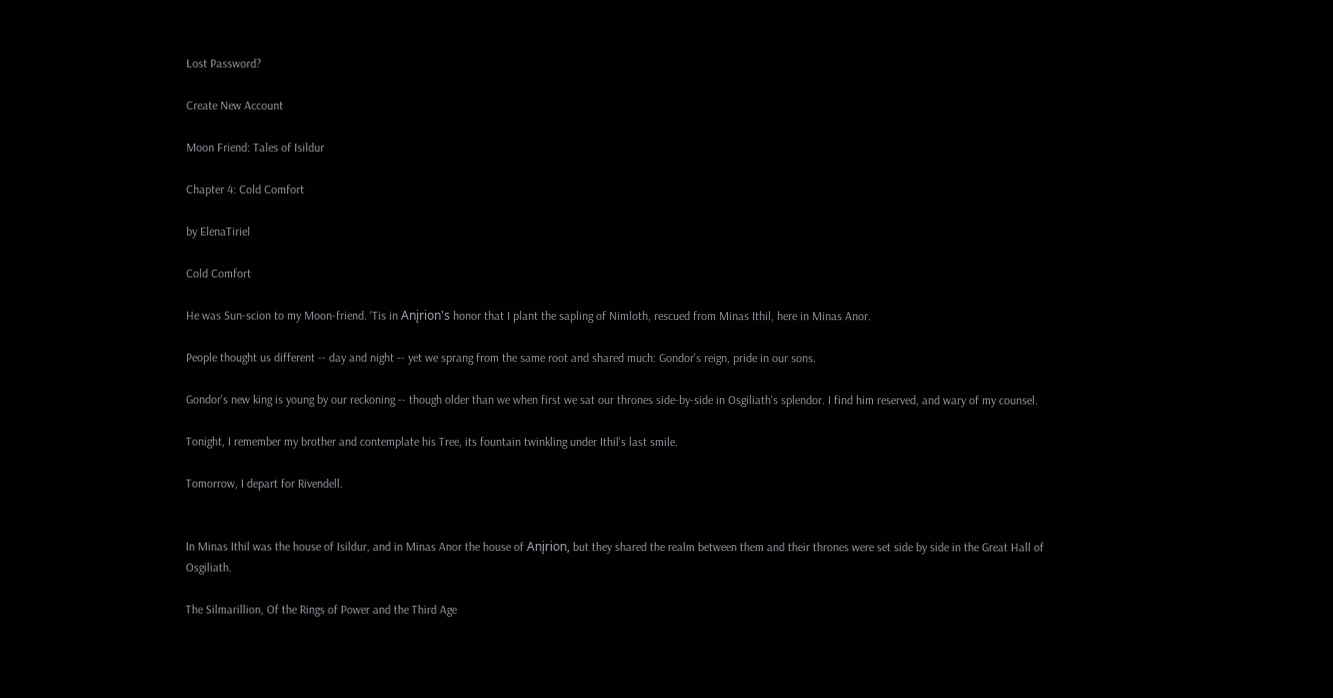Lost Password?

Create New Account

Moon Friend: Tales of Isildur

Chapter 4: Cold Comfort

by ElenaTiriel

Cold Comfort

He was Sun-scion to my Moon-friend. 'Tis in Anįrion's honor that I plant the sapling of Nimloth, rescued from Minas Ithil, here in Minas Anor.

People thought us different -- day and night -- yet we sprang from the same root and shared much: Gondor's reign, pride in our sons.

Gondor's new king is young by our reckoning -- though older than we when first we sat our thrones side-by-side in Osgiliath's splendor. I find him reserved, and wary of my counsel.

Tonight, I remember my brother and contemplate his Tree, its fountain twinkling under Ithil's last smile.

Tomorrow, I depart for Rivendell.


In Minas Ithil was the house of Isildur, and in Minas Anor the house of Anįrion, but they shared the realm between them and their thrones were set side by side in the Great Hall of Osgiliath.

The Silmarillion, Of the Rings of Power and the Third Age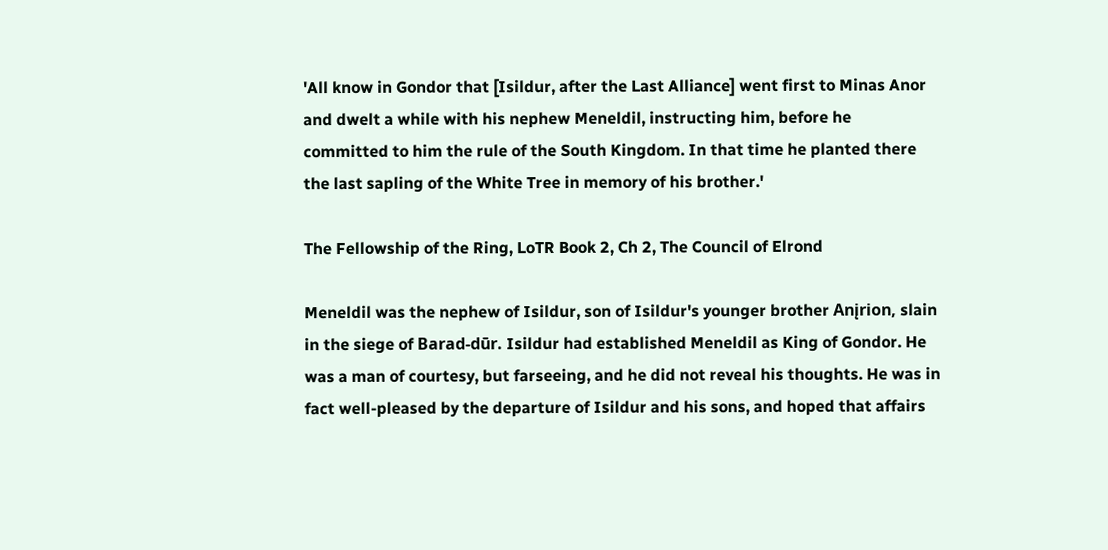'All know in Gondor that [Isildur, after the Last Alliance] went first to Minas Anor and dwelt a while with his nephew Meneldil, instructing him, before he committed to him the rule of the South Kingdom. In that time he planted there the last sapling of the White Tree in memory of his brother.'

The Fellowship of the Ring, LoTR Book 2, Ch 2, The Council of Elrond

Meneldil was the nephew of Isildur, son of Isildur's younger brother Anįrion, slain in the siege of Barad-dūr. Isildur had established Meneldil as King of Gondor. He was a man of courtesy, but farseeing, and he did not reveal his thoughts. He was in fact well-pleased by the departure of Isildur and his sons, and hoped that affairs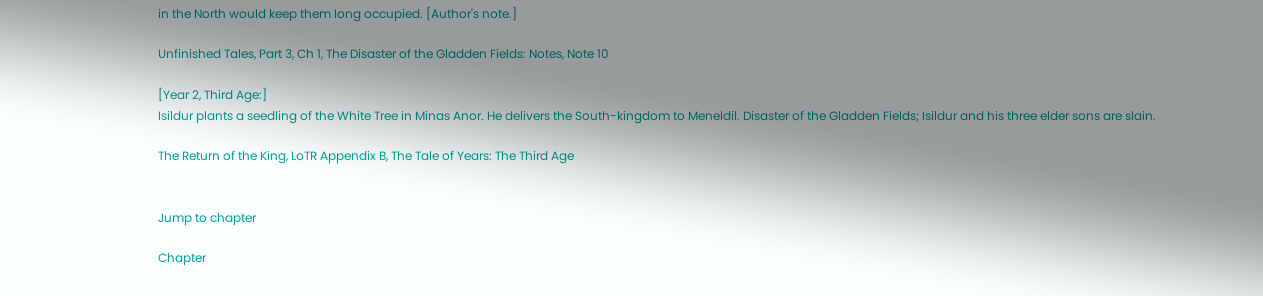in the North would keep them long occupied. [Author's note.]

Unfinished Tales, Part 3, Ch 1, The Disaster of the Gladden Fields: Notes, Note 10

[Year 2, Third Age:]
Isildur plants a seedling of the White Tree in Minas Anor. He delivers the South-kingdom to Meneldil. Disaster of the Gladden Fields; Isildur and his three elder sons are slain.

The Return of the King, LoTR Appendix B, The Tale of Years: The Third Age


Jump to chapter

Chapter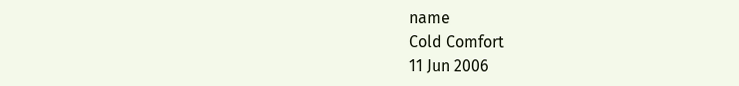name
Cold Comfort
11 Jun 2006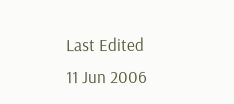Last Edited
11 Jun 2006